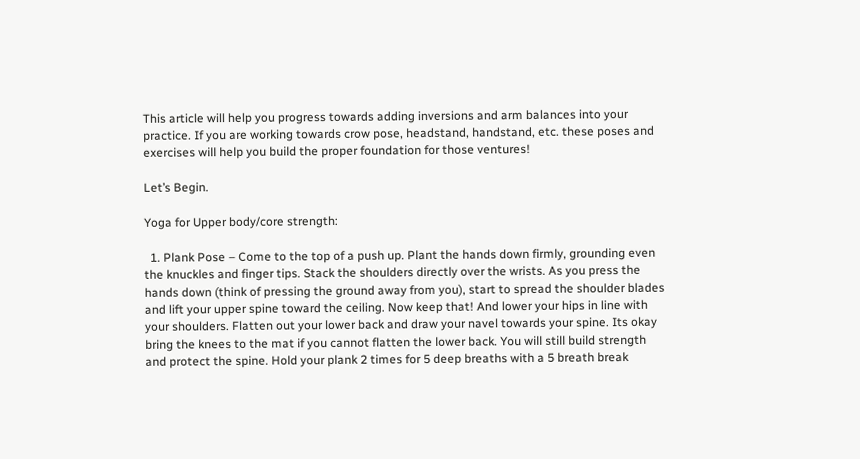This article will help you progress towards adding inversions and arm balances into your practice. If you are working towards crow pose, headstand, handstand, etc. these poses and exercises will help you build the proper foundation for those ventures!

Let’s Begin.

Yoga for Upper body/core strength:

  1. Plank Pose – Come to the top of a push up. Plant the hands down firmly, grounding even the knuckles and finger tips. Stack the shoulders directly over the wrists. As you press the hands down (think of pressing the ground away from you), start to spread the shoulder blades and lift your upper spine toward the ceiling. Now keep that! And lower your hips in line with your shoulders. Flatten out your lower back and draw your navel towards your spine. Its okay bring the knees to the mat if you cannot flatten the lower back. You will still build strength and protect the spine. Hold your plank 2 times for 5 deep breaths with a 5 breath break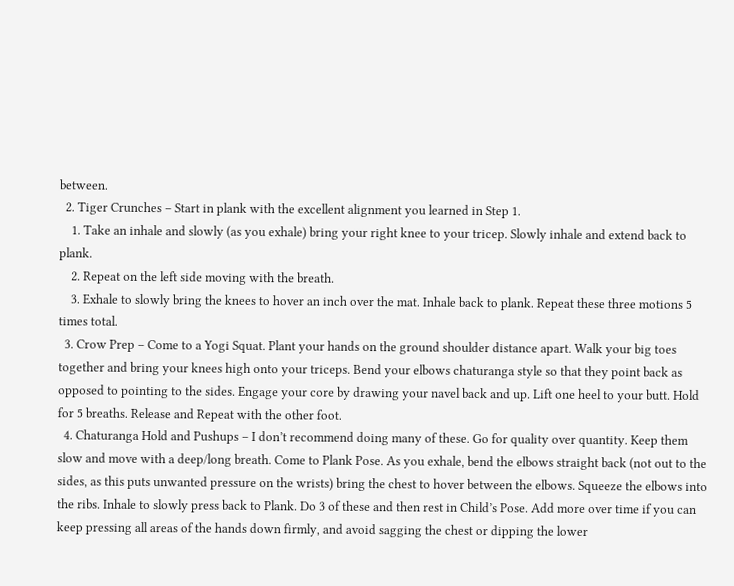between.
  2. Tiger Crunches – Start in plank with the excellent alignment you learned in Step 1.
    1. Take an inhale and slowly (as you exhale) bring your right knee to your tricep. Slowly inhale and extend back to plank.
    2. Repeat on the left side moving with the breath.
    3. Exhale to slowly bring the knees to hover an inch over the mat. Inhale back to plank. Repeat these three motions 5 times total.
  3. Crow Prep – Come to a Yogi Squat. Plant your hands on the ground shoulder distance apart. Walk your big toes together and bring your knees high onto your triceps. Bend your elbows chaturanga style so that they point back as opposed to pointing to the sides. Engage your core by drawing your navel back and up. Lift one heel to your butt. Hold for 5 breaths. Release and Repeat with the other foot.
  4. Chaturanga Hold and Pushups – I don’t recommend doing many of these. Go for quality over quantity. Keep them slow and move with a deep/long breath. Come to Plank Pose. As you exhale, bend the elbows straight back (not out to the sides, as this puts unwanted pressure on the wrists) bring the chest to hover between the elbows. Squeeze the elbows into the ribs. Inhale to slowly press back to Plank. Do 3 of these and then rest in Child’s Pose. Add more over time if you can keep pressing all areas of the hands down firmly, and avoid sagging the chest or dipping the lower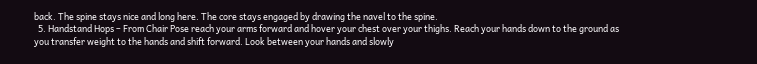back. The spine stays nice and long here. The core stays engaged by drawing the navel to the spine.
  5. Handstand Hops – From Chair Pose reach your arms forward and hover your chest over your thighs. Reach your hands down to the ground as you transfer weight to the hands and shift forward. Look between your hands and slowly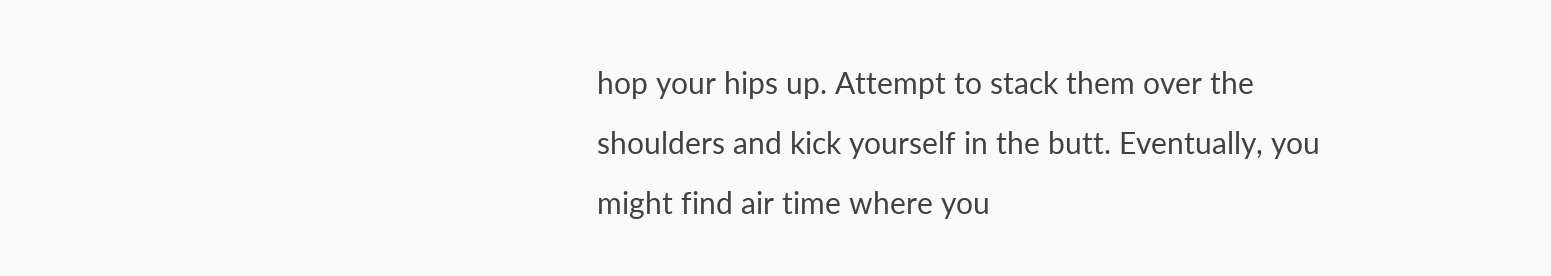hop your hips up. Attempt to stack them over the shoulders and kick yourself in the butt. Eventually, you might find air time where you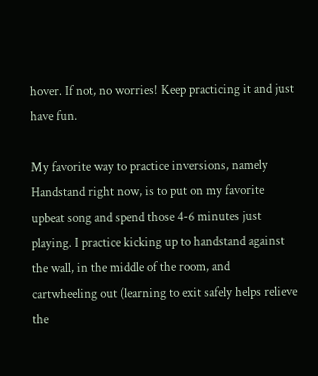hover. If not, no worries! Keep practicing it and just have fun.

My favorite way to practice inversions, namely Handstand right now, is to put on my favorite upbeat song and spend those 4-6 minutes just playing. I practice kicking up to handstand against the wall, in the middle of the room, and cartwheeling out (learning to exit safely helps relieve the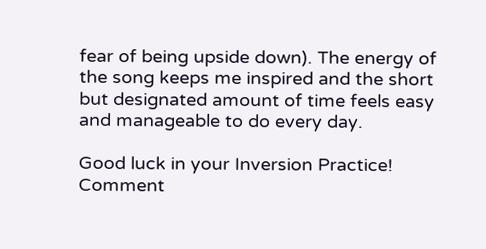fear of being upside down). The energy of the song keeps me inspired and the short but designated amount of time feels easy and manageable to do every day.

Good luck in your Inversion Practice! Comment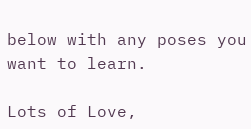below with any poses you want to learn.

Lots of Love,